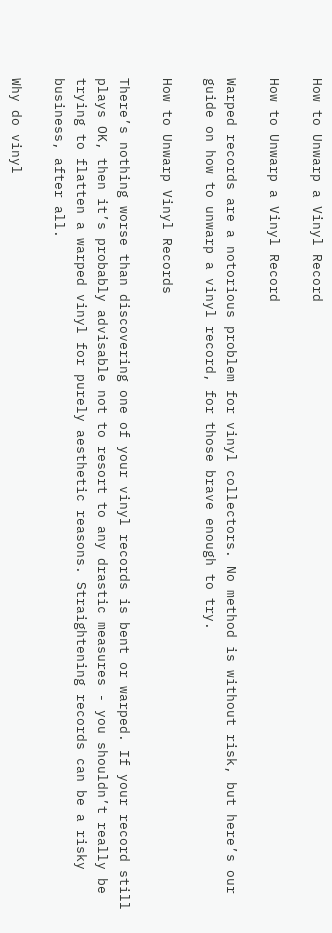How to Unwarp a Vinyl Record

How to Unwarp a Vinyl Record

Warped records are a notorious problem for vinyl collectors. No method is without risk, but here’s our guide on how to unwarp a vinyl record, for those brave enough to try.

How to Unwarp Vinyl Records

There’s nothing worse than discovering one of your vinyl records is bent or warped. If your record still plays OK, then it’s probably advisable not to resort to any drastic measures - you shouldn’t really be trying to flatten a warped vinyl for purely aesthetic reasons. Straightening records can be a risky business, after all.

Why do vinyl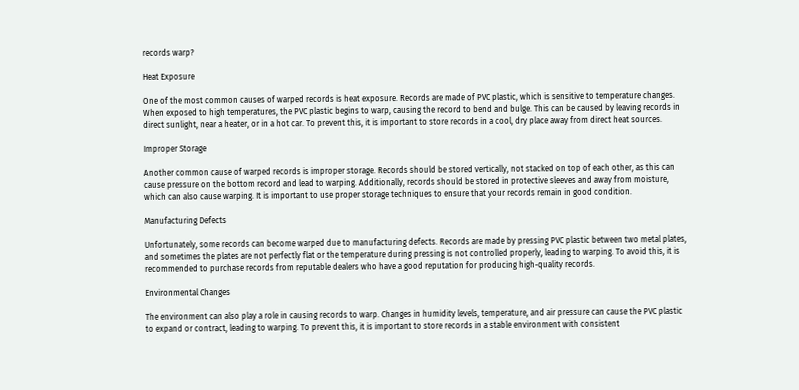records warp?

Heat Exposure

One of the most common causes of warped records is heat exposure. Records are made of PVC plastic, which is sensitive to temperature changes. When exposed to high temperatures, the PVC plastic begins to warp, causing the record to bend and bulge. This can be caused by leaving records in direct sunlight, near a heater, or in a hot car. To prevent this, it is important to store records in a cool, dry place away from direct heat sources.

Improper Storage

Another common cause of warped records is improper storage. Records should be stored vertically, not stacked on top of each other, as this can cause pressure on the bottom record and lead to warping. Additionally, records should be stored in protective sleeves and away from moisture, which can also cause warping. It is important to use proper storage techniques to ensure that your records remain in good condition.

Manufacturing Defects

Unfortunately, some records can become warped due to manufacturing defects. Records are made by pressing PVC plastic between two metal plates, and sometimes the plates are not perfectly flat or the temperature during pressing is not controlled properly, leading to warping. To avoid this, it is recommended to purchase records from reputable dealers who have a good reputation for producing high-quality records.

Environmental Changes

The environment can also play a role in causing records to warp. Changes in humidity levels, temperature, and air pressure can cause the PVC plastic to expand or contract, leading to warping. To prevent this, it is important to store records in a stable environment with consistent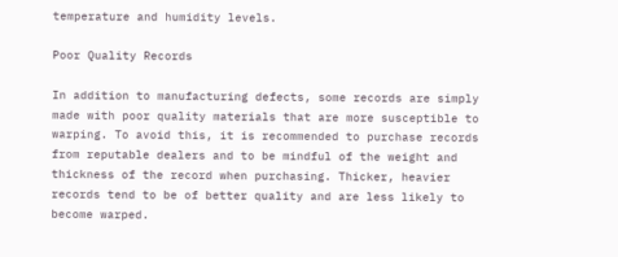temperature and humidity levels.

Poor Quality Records

In addition to manufacturing defects, some records are simply made with poor quality materials that are more susceptible to warping. To avoid this, it is recommended to purchase records from reputable dealers and to be mindful of the weight and thickness of the record when purchasing. Thicker, heavier records tend to be of better quality and are less likely to become warped.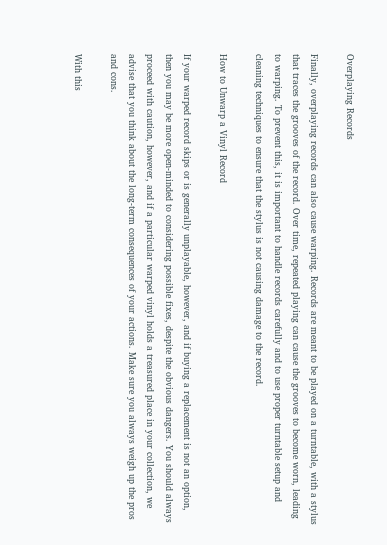Overplaying Records

Finally, overplaying records can also cause warping. Records are meant to be played on a turntable, with a stylus that traces the grooves of the record. Over time, repeated playing can cause the grooves to become worn, leading to warping. To prevent this, it is important to handle records carefully and to use proper turntable setup and cleaning techniques to ensure that the stylus is not causing damage to the record.

How to Unwarp a Vinyl Record

If your warped record skips or is generally unplayable, however, and if buying a replacement is not an option, then you may be more open-minded to considering possible fixes, despite the obvious dangers. You should always proceed with caution, however, and if a particular warped vinyl holds a treasured place in your collection, we advise that you think about the long-term consequences of your actions. Make sure you always weigh up the pros and cons.

With this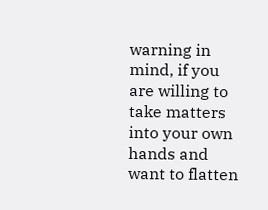warning in mind, if you are willing to take matters into your own hands and want to flatten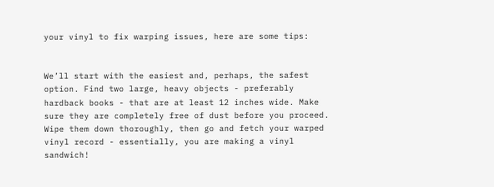your vinyl to fix warping issues, here are some tips:


We’ll start with the easiest and, perhaps, the safest option. Find two large, heavy objects - preferably hardback books - that are at least 12 inches wide. Make sure they are completely free of dust before you proceed. Wipe them down thoroughly, then go and fetch your warped vinyl record - essentially, you are making a vinyl sandwich!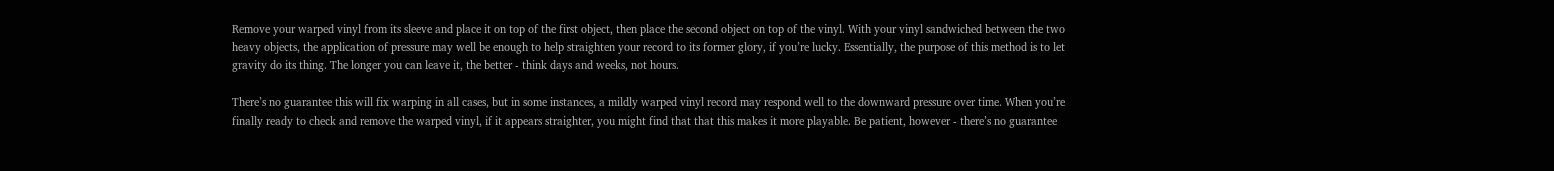Remove your warped vinyl from its sleeve and place it on top of the first object, then place the second object on top of the vinyl. With your vinyl sandwiched between the two heavy objects, the application of pressure may well be enough to help straighten your record to its former glory, if you’re lucky. Essentially, the purpose of this method is to let gravity do its thing. The longer you can leave it, the better - think days and weeks, not hours.

There’s no guarantee this will fix warping in all cases, but in some instances, a mildly warped vinyl record may respond well to the downward pressure over time. When you’re finally ready to check and remove the warped vinyl, if it appears straighter, you might find that that this makes it more playable. Be patient, however - there’s no guarantee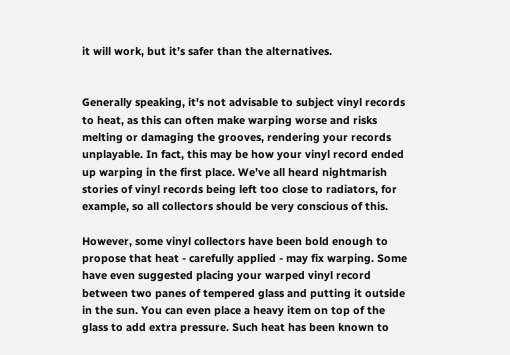it will work, but it’s safer than the alternatives.


Generally speaking, it's not advisable to subject vinyl records to heat, as this can often make warping worse and risks melting or damaging the grooves, rendering your records unplayable. In fact, this may be how your vinyl record ended up warping in the first place. We’ve all heard nightmarish stories of vinyl records being left too close to radiators, for example, so all collectors should be very conscious of this.

However, some vinyl collectors have been bold enough to propose that heat - carefully applied - may fix warping. Some have even suggested placing your warped vinyl record between two panes of tempered glass and putting it outside in the sun. You can even place a heavy item on top of the glass to add extra pressure. Such heat has been known to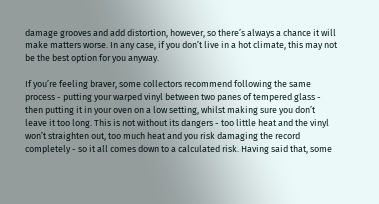damage grooves and add distortion, however, so there’s always a chance it will make matters worse. In any case, if you don’t live in a hot climate, this may not be the best option for you anyway.

If you’re feeling braver, some collectors recommend following the same process - putting your warped vinyl between two panes of tempered glass - then putting it in your oven on a low setting, whilst making sure you don’t leave it too long. This is not without its dangers - too little heat and the vinyl won’t straighten out, too much heat and you risk damaging the record completely - so it all comes down to a calculated risk. Having said that, some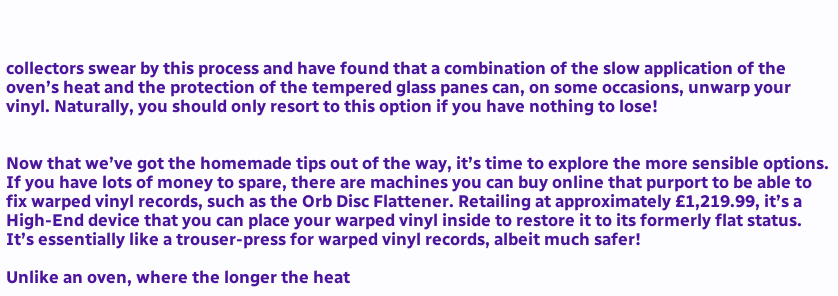collectors swear by this process and have found that a combination of the slow application of the oven’s heat and the protection of the tempered glass panes can, on some occasions, unwarp your vinyl. Naturally, you should only resort to this option if you have nothing to lose!


Now that we’ve got the homemade tips out of the way, it’s time to explore the more sensible options. If you have lots of money to spare, there are machines you can buy online that purport to be able to fix warped vinyl records, such as the Orb Disc Flattener. Retailing at approximately £1,219.99, it’s a High-End device that you can place your warped vinyl inside to restore it to its formerly flat status. It’s essentially like a trouser-press for warped vinyl records, albeit much safer!

Unlike an oven, where the longer the heat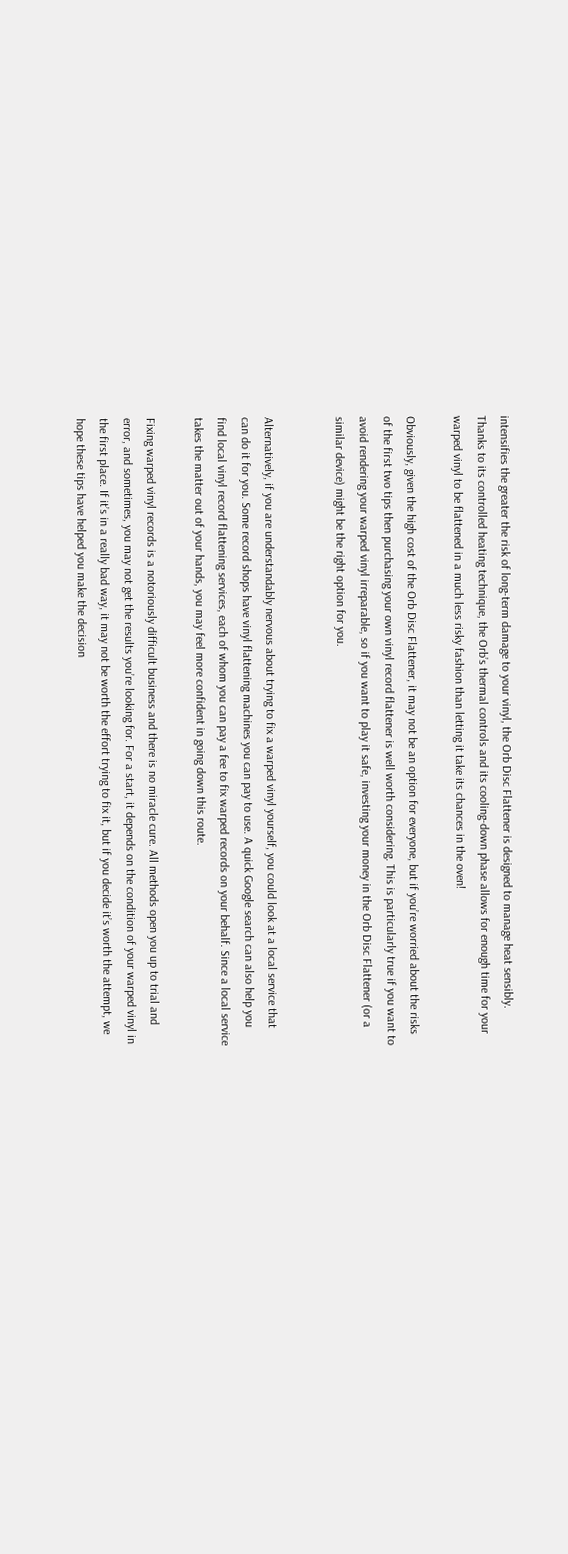intensifies the greater the risk of long-term damage to your vinyl, the Orb Disc Flattener is designed to manage heat sensibly. Thanks to its controlled heating technique, the Orb’s thermal controls and its cooling-down phase allows for enough time for your warped vinyl to be flattened in a much less risky fashion than letting it take its chances in the oven!

Obviously, given the high cost of the Orb Disc Flattener, it may not be an option for everyone, but if you’re worried about the risks of the first two tips then purchasing your own vinyl record flattener is well worth considering. This is particularly true if you want to avoid rendering your warped vinyl irreparable, so if you want to play it safe, investing your money in the Orb Disc Flattener (or a similar device) might be the right option for you.


Alternatively, if you are understandably nervous about trying to fix a warped vinyl yourself, you could look at a local service that can do it for you. Some record shops have vinyl flattening machines you can pay to use. A quick Google search can also help you find local vinyl record flattening services, each of whom you can pay a fee to fix warped records on your behalf. Since a local service takes the matter out of your hands, you may feel more confident in going down this route.

Fixing warped vinyl records is a notoriously difficult business and there is no miracle cure. All methods open you up to trial and error, and sometimes, you may not get the results you’re looking for. For a start, it depends on the condition of your warped vinyl in the first place. If it’s in a really bad way, it may not be worth the effort trying to fix it, but if you decide it’s worth the attempt, we hope these tips have helped you make the decision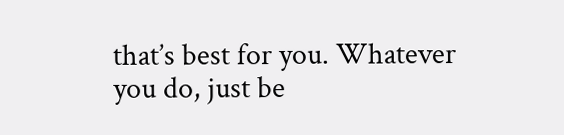that’s best for you. Whatever you do, just be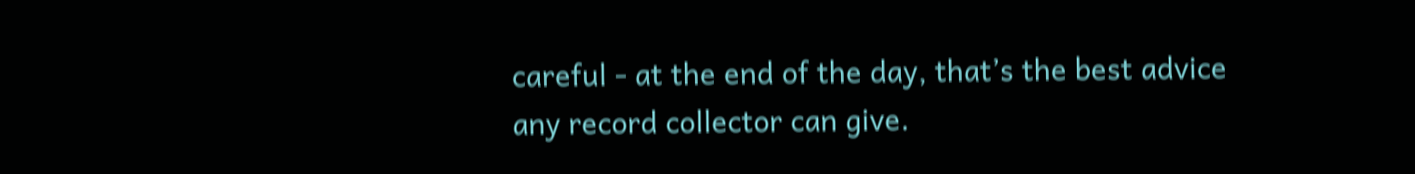careful - at the end of the day, that’s the best advice any record collector can give.